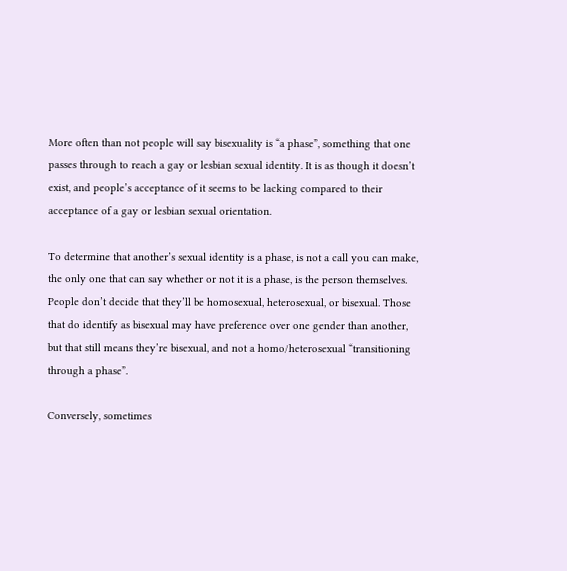More often than not people will say bisexuality is “a phase”, something that one passes through to reach a gay or lesbian sexual identity. It is as though it doesn’t exist, and people’s acceptance of it seems to be lacking compared to their acceptance of a gay or lesbian sexual orientation.

To determine that another’s sexual identity is a phase, is not a call you can make, the only one that can say whether or not it is a phase, is the person themselves. People don’t decide that they’ll be homosexual, heterosexual, or bisexual. Those that do identify as bisexual may have preference over one gender than another, but that still means they’re bisexual, and not a homo/heterosexual “transitioning through a phase”.

Conversely, sometimes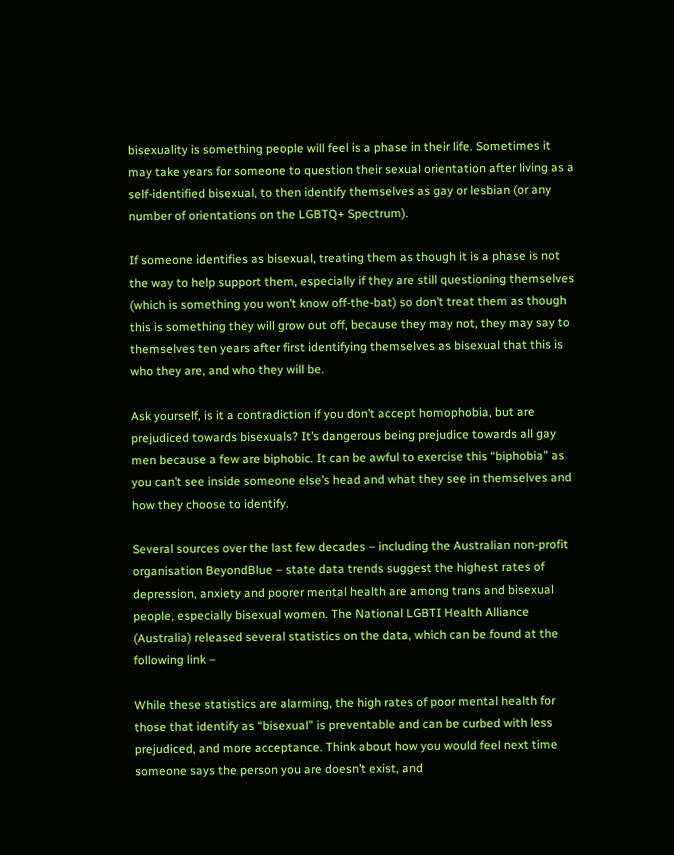bisexuality is something people will feel is a phase in their life. Sometimes it may take years for someone to question their sexual orientation after living as a self-identified bisexual, to then identify themselves as gay or lesbian (or any number of orientations on the LGBTQ+ Spectrum).

If someone identifies as bisexual, treating them as though it is a phase is not the way to help support them, especially if they are still questioning themselves (which is something you won’t know off-the-bat) so don’t treat them as though this is something they will grow out off, because they may not, they may say to themselves ten years after first identifying themselves as bisexual that this is who they are, and who they will be.

Ask yourself, is it a contradiction if you don’t accept homophobia, but are prejudiced towards bisexuals? It’s dangerous being prejudice towards all gay men because a few are biphobic. It can be awful to exercise this “biphobia” as you can’t see inside someone else’s head and what they see in themselves and how they choose to identify.

Several sources over the last few decades – including the Australian non-profit organisation BeyondBlue – state data trends suggest the highest rates of depression, anxiety and poorer mental health are among trans and bisexual people, especially bisexual women. The National LGBTI Health Alliance (Australia) released several statistics on the data, which can be found at the following link –

While these statistics are alarming, the high rates of poor mental health for those that identify as “bisexual” is preventable and can be curbed with less prejudiced, and more acceptance. Think about how you would feel next time someone says the person you are doesn’t exist, and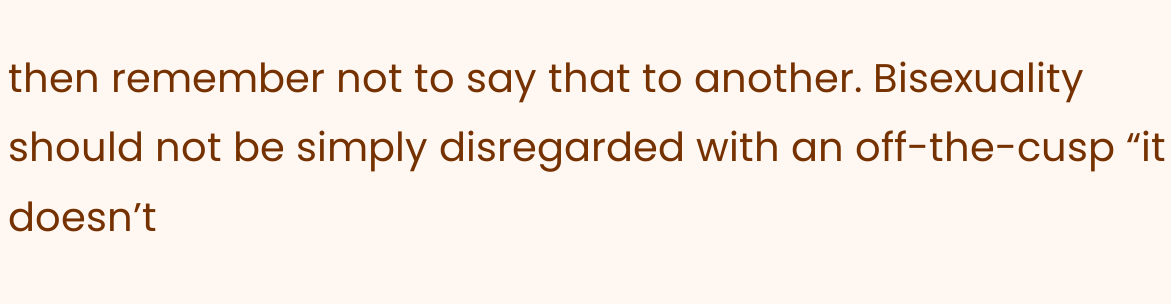then remember not to say that to another. Bisexuality should not be simply disregarded with an off-the-cusp “it doesn’t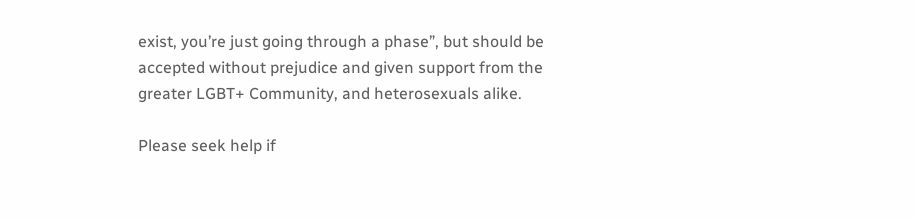exist, you’re just going through a phase”, but should be accepted without prejudice and given support from the greater LGBT+ Community, and heterosexuals alike.

Please seek help if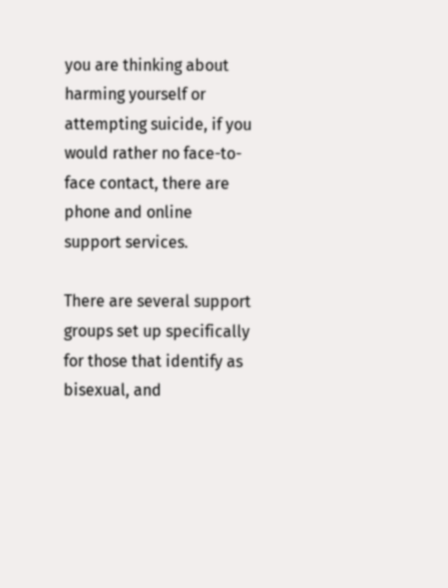you are thinking about harming yourself or attempting suicide, if you would rather no face-to-face contact, there are phone and online support services.

There are several support groups set up specifically for those that identify as bisexual, and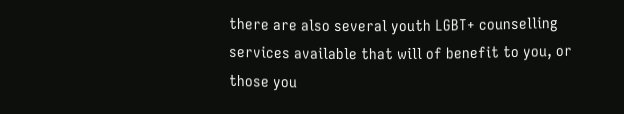there are also several youth LGBT+ counselling services available that will of benefit to you, or those you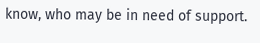know, who may be in need of support.